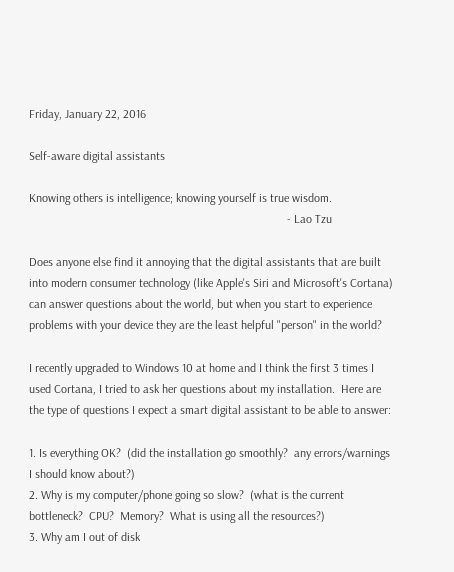Friday, January 22, 2016

Self-aware digital assistants

Knowing others is intelligence; knowing yourself is true wisdom.
                                                                                      - Lao Tzu

Does anyone else find it annoying that the digital assistants that are built into modern consumer technology (like Apple's Siri and Microsoft's Cortana) can answer questions about the world, but when you start to experience problems with your device they are the least helpful "person" in the world?

I recently upgraded to Windows 10 at home and I think the first 3 times I used Cortana, I tried to ask her questions about my installation.  Here are the type of questions I expect a smart digital assistant to be able to answer:

1. Is everything OK?  (did the installation go smoothly?  any errors/warnings I should know about?)
2. Why is my computer/phone going so slow?  (what is the current bottleneck?  CPU?  Memory?  What is using all the resources?)
3. Why am I out of disk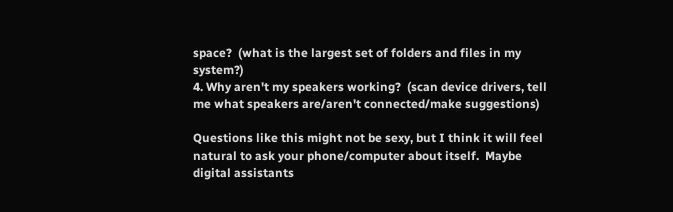space?  (what is the largest set of folders and files in my system?)
4. Why aren't my speakers working?  (scan device drivers, tell me what speakers are/aren't connected/make suggestions)

Questions like this might not be sexy, but I think it will feel natural to ask your phone/computer about itself.  Maybe digital assistants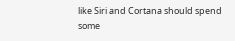like Siri and Cortana should spend some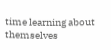time learning about themselves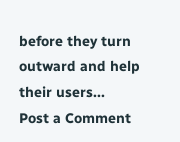before they turn outward and help their users...
Post a Comment